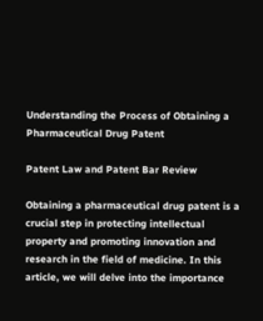Understanding the Process of Obtaining a Pharmaceutical Drug Patent

Patent Law and Patent Bar Review

Obtaining a pharmaceutical drug patent is a crucial step in protecting intellectual property and promoting innovation and research in the field of medicine. In this article, we will delve into the importance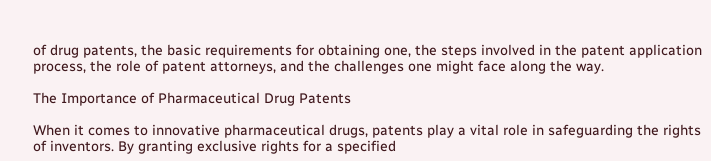of drug patents, the basic requirements for obtaining one, the steps involved in the patent application process, the role of patent attorneys, and the challenges one might face along the way.

The Importance of Pharmaceutical Drug Patents

When it comes to innovative pharmaceutical drugs, patents play a vital role in safeguarding the rights of inventors. By granting exclusive rights for a specified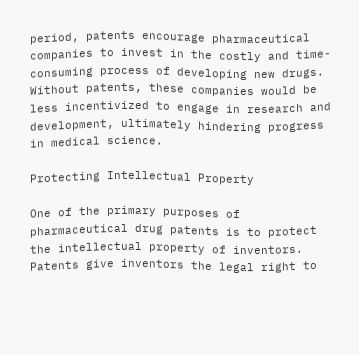period, patents encourage pharmaceutical companies to invest in the costly and time-consuming process of developing new drugs. Without patents, these companies would be less incentivized to engage in research and development, ultimately hindering progress in medical science.

Protecting Intellectual Property

One of the primary purposes of pharmaceutical drug patents is to protect the intellectual property of inventors. Patents give inventors the legal right to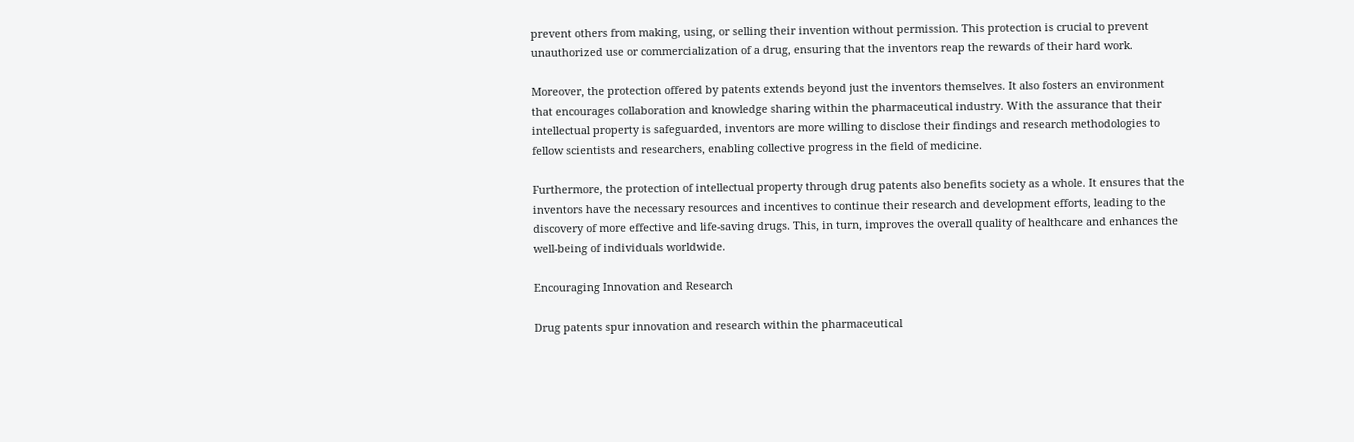prevent others from making, using, or selling their invention without permission. This protection is crucial to prevent unauthorized use or commercialization of a drug, ensuring that the inventors reap the rewards of their hard work.

Moreover, the protection offered by patents extends beyond just the inventors themselves. It also fosters an environment that encourages collaboration and knowledge sharing within the pharmaceutical industry. With the assurance that their intellectual property is safeguarded, inventors are more willing to disclose their findings and research methodologies to fellow scientists and researchers, enabling collective progress in the field of medicine.

Furthermore, the protection of intellectual property through drug patents also benefits society as a whole. It ensures that the inventors have the necessary resources and incentives to continue their research and development efforts, leading to the discovery of more effective and life-saving drugs. This, in turn, improves the overall quality of healthcare and enhances the well-being of individuals worldwide.

Encouraging Innovation and Research

Drug patents spur innovation and research within the pharmaceutical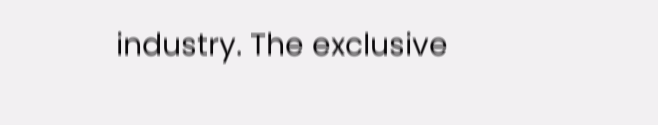industry. The exclusive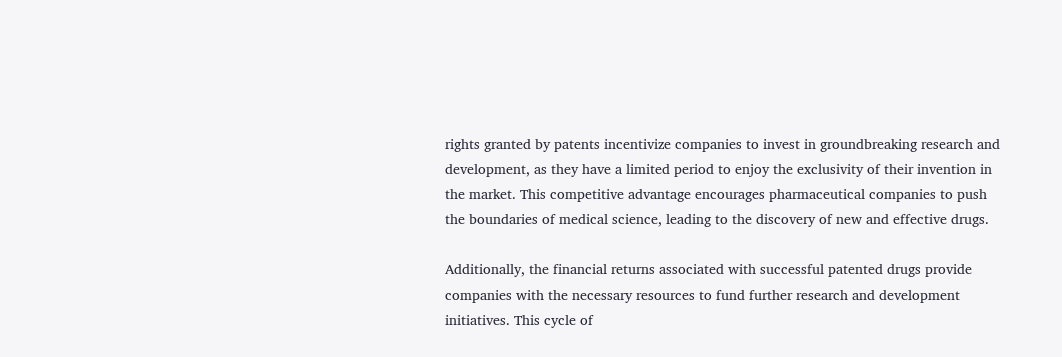rights granted by patents incentivize companies to invest in groundbreaking research and development, as they have a limited period to enjoy the exclusivity of their invention in the market. This competitive advantage encourages pharmaceutical companies to push the boundaries of medical science, leading to the discovery of new and effective drugs.

Additionally, the financial returns associated with successful patented drugs provide companies with the necessary resources to fund further research and development initiatives. This cycle of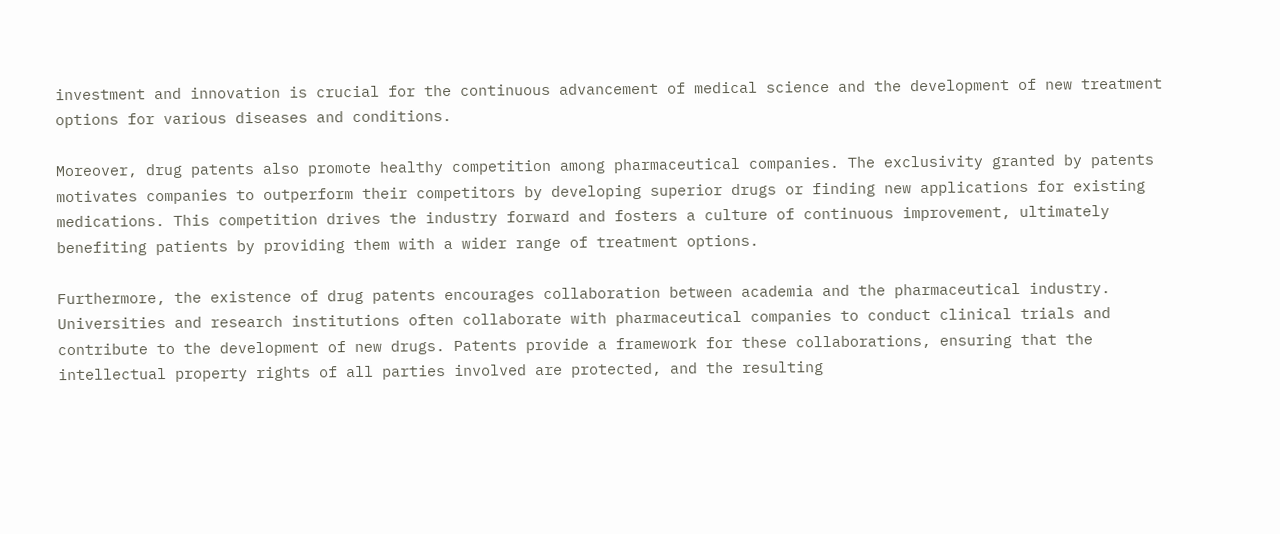investment and innovation is crucial for the continuous advancement of medical science and the development of new treatment options for various diseases and conditions.

Moreover, drug patents also promote healthy competition among pharmaceutical companies. The exclusivity granted by patents motivates companies to outperform their competitors by developing superior drugs or finding new applications for existing medications. This competition drives the industry forward and fosters a culture of continuous improvement, ultimately benefiting patients by providing them with a wider range of treatment options.

Furthermore, the existence of drug patents encourages collaboration between academia and the pharmaceutical industry. Universities and research institutions often collaborate with pharmaceutical companies to conduct clinical trials and contribute to the development of new drugs. Patents provide a framework for these collaborations, ensuring that the intellectual property rights of all parties involved are protected, and the resulting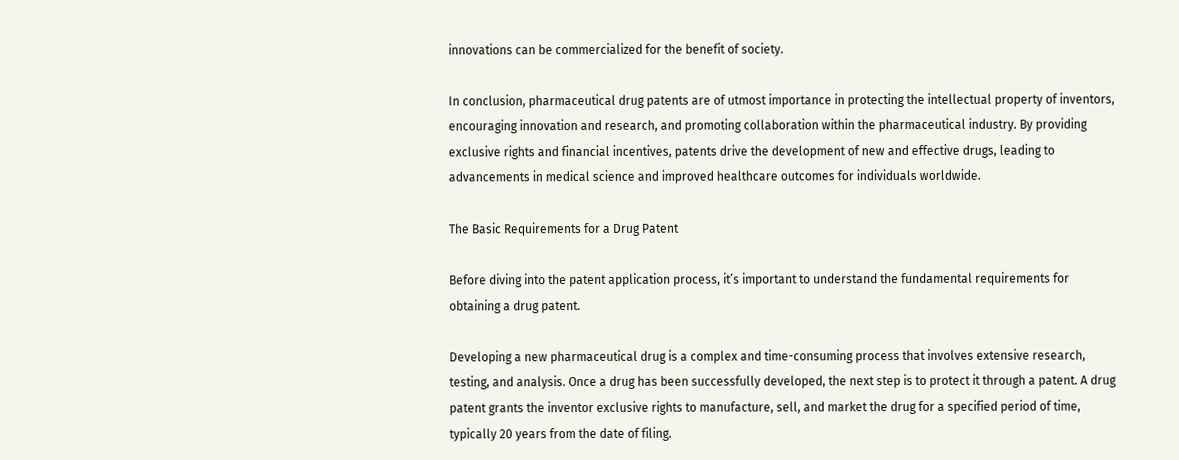innovations can be commercialized for the benefit of society.

In conclusion, pharmaceutical drug patents are of utmost importance in protecting the intellectual property of inventors, encouraging innovation and research, and promoting collaboration within the pharmaceutical industry. By providing exclusive rights and financial incentives, patents drive the development of new and effective drugs, leading to advancements in medical science and improved healthcare outcomes for individuals worldwide.

The Basic Requirements for a Drug Patent

Before diving into the patent application process, it’s important to understand the fundamental requirements for obtaining a drug patent.

Developing a new pharmaceutical drug is a complex and time-consuming process that involves extensive research, testing, and analysis. Once a drug has been successfully developed, the next step is to protect it through a patent. A drug patent grants the inventor exclusive rights to manufacture, sell, and market the drug for a specified period of time, typically 20 years from the date of filing.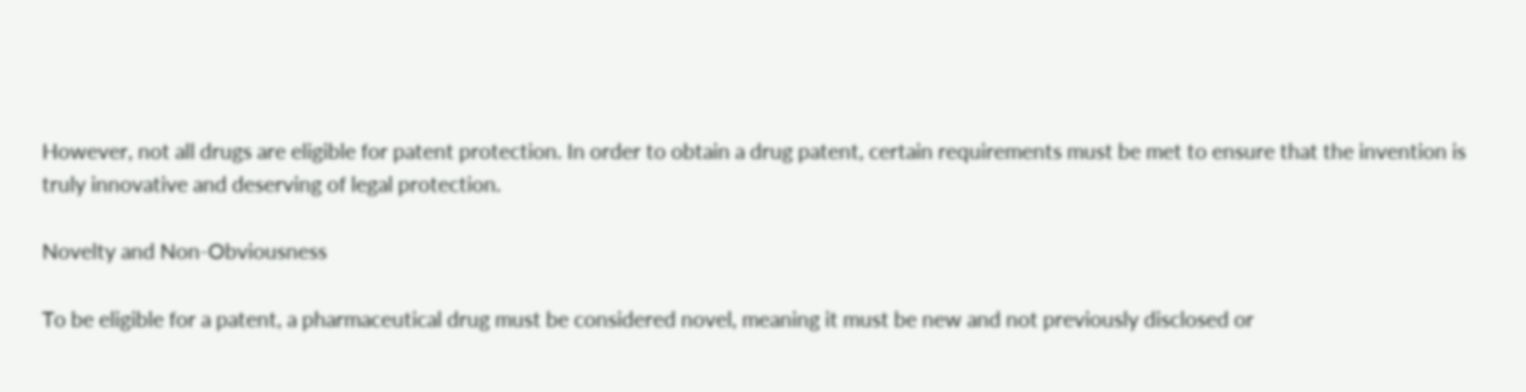However, not all drugs are eligible for patent protection. In order to obtain a drug patent, certain requirements must be met to ensure that the invention is truly innovative and deserving of legal protection.

Novelty and Non-Obviousness

To be eligible for a patent, a pharmaceutical drug must be considered novel, meaning it must be new and not previously disclosed or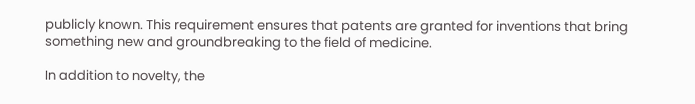publicly known. This requirement ensures that patents are granted for inventions that bring something new and groundbreaking to the field of medicine.

In addition to novelty, the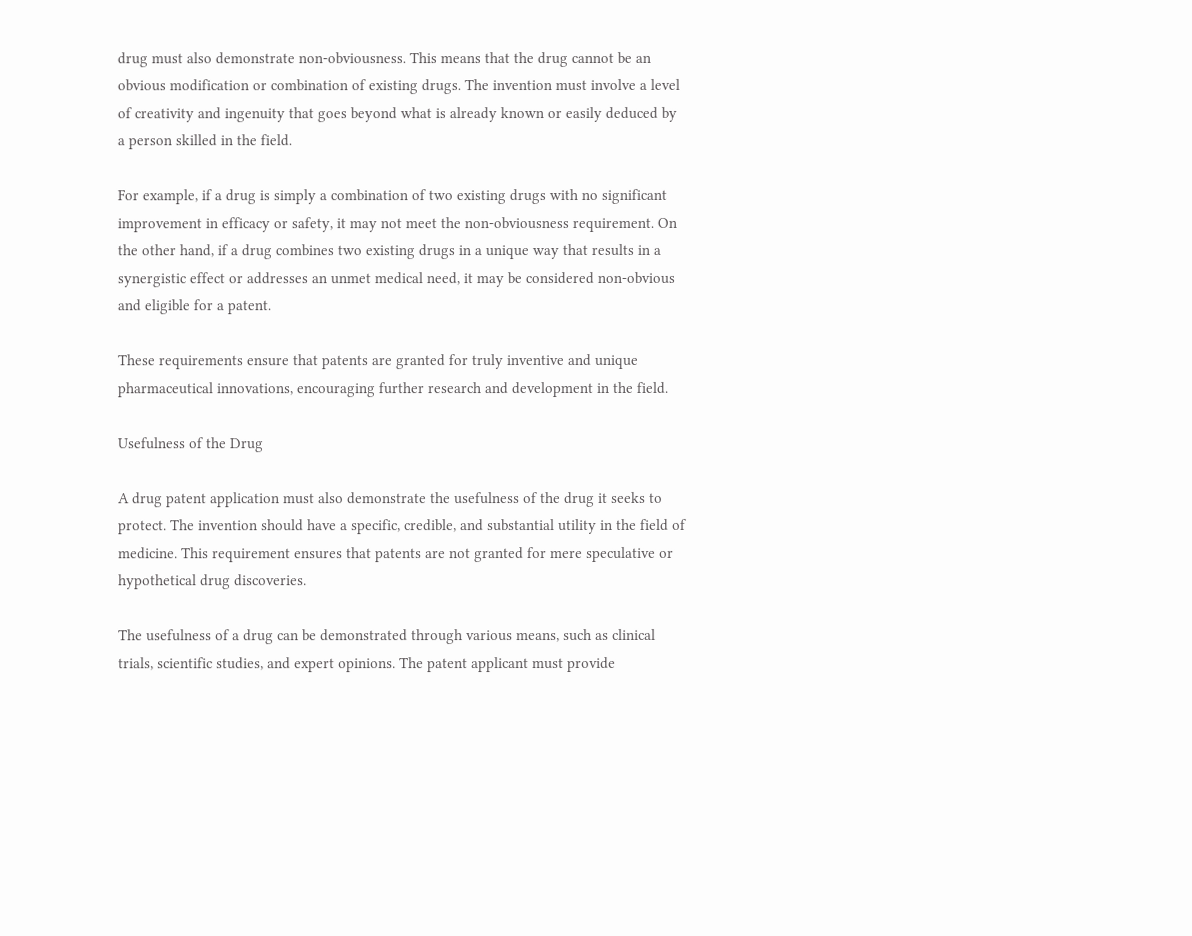drug must also demonstrate non-obviousness. This means that the drug cannot be an obvious modification or combination of existing drugs. The invention must involve a level of creativity and ingenuity that goes beyond what is already known or easily deduced by a person skilled in the field.

For example, if a drug is simply a combination of two existing drugs with no significant improvement in efficacy or safety, it may not meet the non-obviousness requirement. On the other hand, if a drug combines two existing drugs in a unique way that results in a synergistic effect or addresses an unmet medical need, it may be considered non-obvious and eligible for a patent.

These requirements ensure that patents are granted for truly inventive and unique pharmaceutical innovations, encouraging further research and development in the field.

Usefulness of the Drug

A drug patent application must also demonstrate the usefulness of the drug it seeks to protect. The invention should have a specific, credible, and substantial utility in the field of medicine. This requirement ensures that patents are not granted for mere speculative or hypothetical drug discoveries.

The usefulness of a drug can be demonstrated through various means, such as clinical trials, scientific studies, and expert opinions. The patent applicant must provide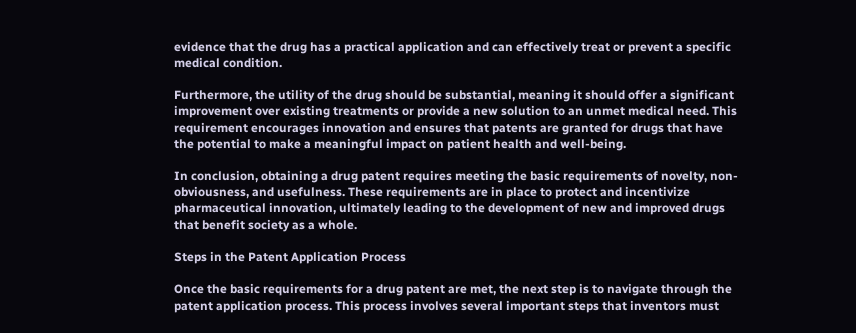evidence that the drug has a practical application and can effectively treat or prevent a specific medical condition.

Furthermore, the utility of the drug should be substantial, meaning it should offer a significant improvement over existing treatments or provide a new solution to an unmet medical need. This requirement encourages innovation and ensures that patents are granted for drugs that have the potential to make a meaningful impact on patient health and well-being.

In conclusion, obtaining a drug patent requires meeting the basic requirements of novelty, non-obviousness, and usefulness. These requirements are in place to protect and incentivize pharmaceutical innovation, ultimately leading to the development of new and improved drugs that benefit society as a whole.

Steps in the Patent Application Process

Once the basic requirements for a drug patent are met, the next step is to navigate through the patent application process. This process involves several important steps that inventors must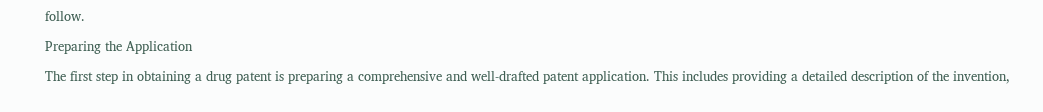follow.

Preparing the Application

The first step in obtaining a drug patent is preparing a comprehensive and well-drafted patent application. This includes providing a detailed description of the invention,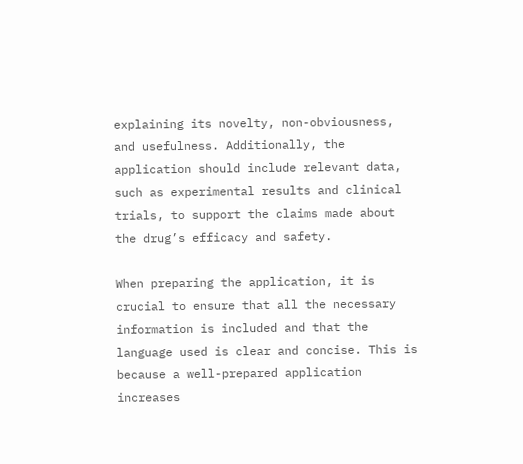explaining its novelty, non-obviousness, and usefulness. Additionally, the application should include relevant data, such as experimental results and clinical trials, to support the claims made about the drug’s efficacy and safety.

When preparing the application, it is crucial to ensure that all the necessary information is included and that the language used is clear and concise. This is because a well-prepared application increases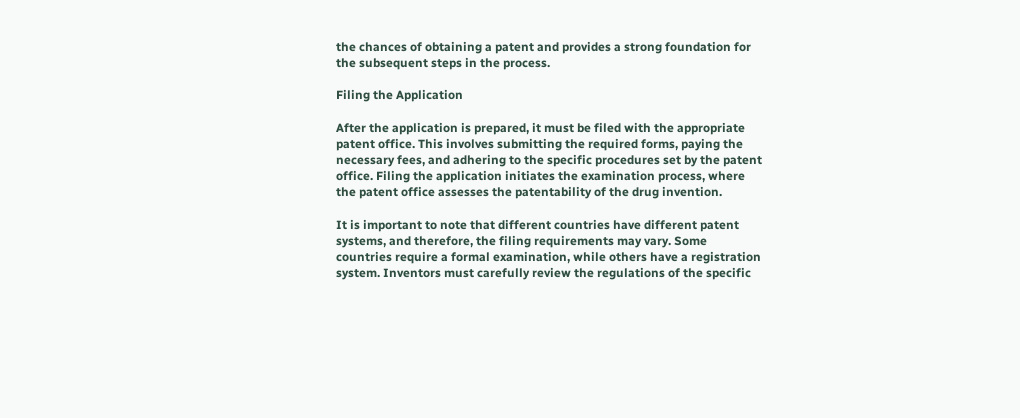the chances of obtaining a patent and provides a strong foundation for the subsequent steps in the process.

Filing the Application

After the application is prepared, it must be filed with the appropriate patent office. This involves submitting the required forms, paying the necessary fees, and adhering to the specific procedures set by the patent office. Filing the application initiates the examination process, where the patent office assesses the patentability of the drug invention.

It is important to note that different countries have different patent systems, and therefore, the filing requirements may vary. Some countries require a formal examination, while others have a registration system. Inventors must carefully review the regulations of the specific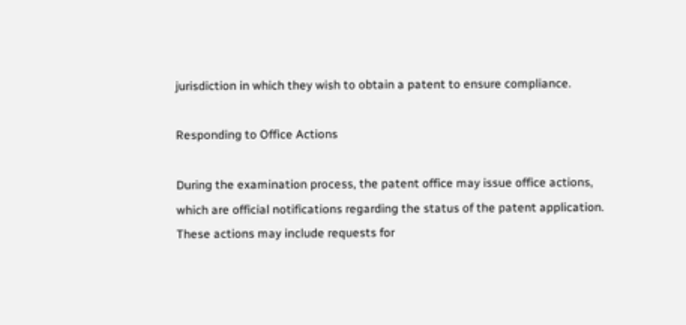jurisdiction in which they wish to obtain a patent to ensure compliance.

Responding to Office Actions

During the examination process, the patent office may issue office actions, which are official notifications regarding the status of the patent application. These actions may include requests for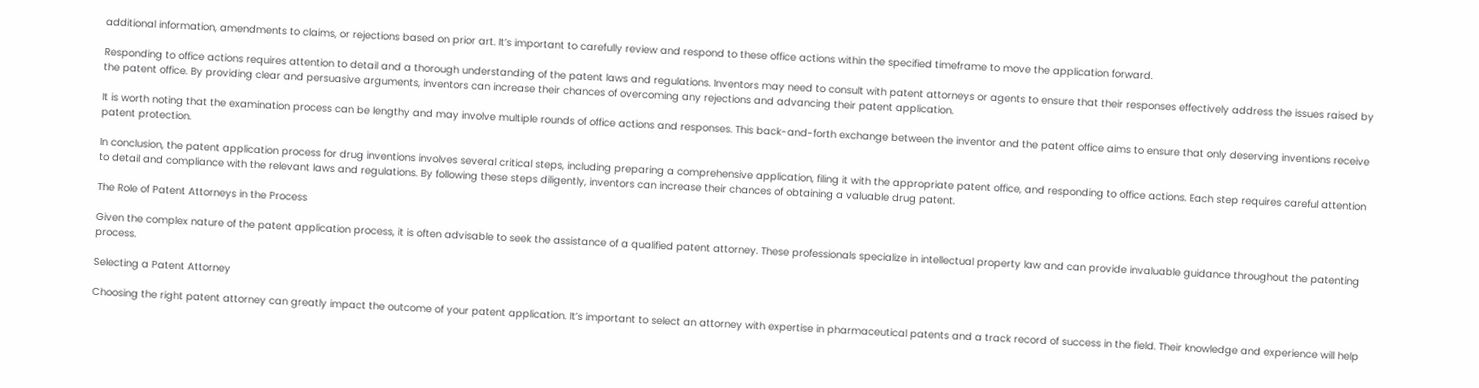additional information, amendments to claims, or rejections based on prior art. It’s important to carefully review and respond to these office actions within the specified timeframe to move the application forward.

Responding to office actions requires attention to detail and a thorough understanding of the patent laws and regulations. Inventors may need to consult with patent attorneys or agents to ensure that their responses effectively address the issues raised by the patent office. By providing clear and persuasive arguments, inventors can increase their chances of overcoming any rejections and advancing their patent application.

It is worth noting that the examination process can be lengthy and may involve multiple rounds of office actions and responses. This back-and-forth exchange between the inventor and the patent office aims to ensure that only deserving inventions receive patent protection.

In conclusion, the patent application process for drug inventions involves several critical steps, including preparing a comprehensive application, filing it with the appropriate patent office, and responding to office actions. Each step requires careful attention to detail and compliance with the relevant laws and regulations. By following these steps diligently, inventors can increase their chances of obtaining a valuable drug patent.

The Role of Patent Attorneys in the Process

Given the complex nature of the patent application process, it is often advisable to seek the assistance of a qualified patent attorney. These professionals specialize in intellectual property law and can provide invaluable guidance throughout the patenting process.

Selecting a Patent Attorney

Choosing the right patent attorney can greatly impact the outcome of your patent application. It’s important to select an attorney with expertise in pharmaceutical patents and a track record of success in the field. Their knowledge and experience will help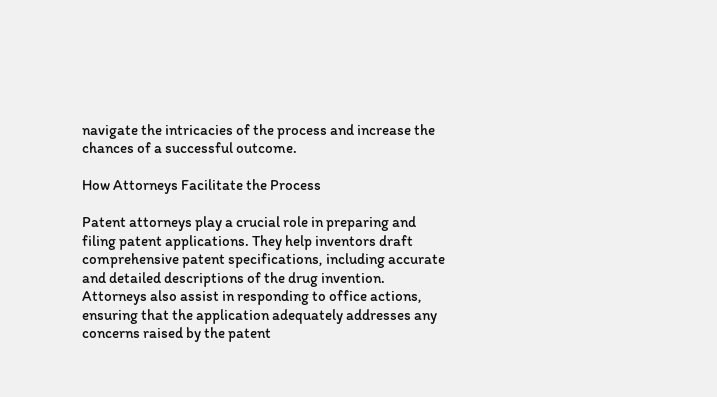navigate the intricacies of the process and increase the chances of a successful outcome.

How Attorneys Facilitate the Process

Patent attorneys play a crucial role in preparing and filing patent applications. They help inventors draft comprehensive patent specifications, including accurate and detailed descriptions of the drug invention. Attorneys also assist in responding to office actions, ensuring that the application adequately addresses any concerns raised by the patent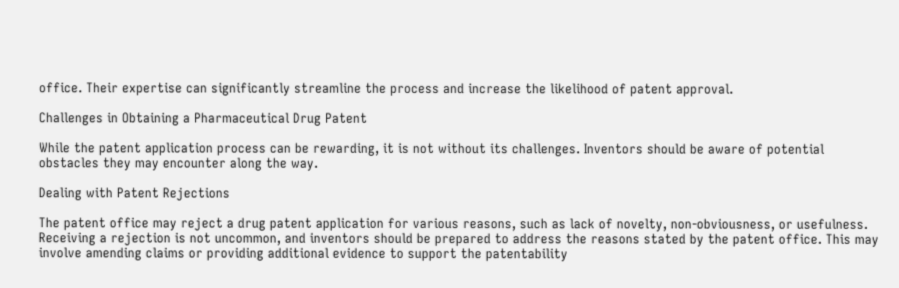office. Their expertise can significantly streamline the process and increase the likelihood of patent approval.

Challenges in Obtaining a Pharmaceutical Drug Patent

While the patent application process can be rewarding, it is not without its challenges. Inventors should be aware of potential obstacles they may encounter along the way.

Dealing with Patent Rejections

The patent office may reject a drug patent application for various reasons, such as lack of novelty, non-obviousness, or usefulness. Receiving a rejection is not uncommon, and inventors should be prepared to address the reasons stated by the patent office. This may involve amending claims or providing additional evidence to support the patentability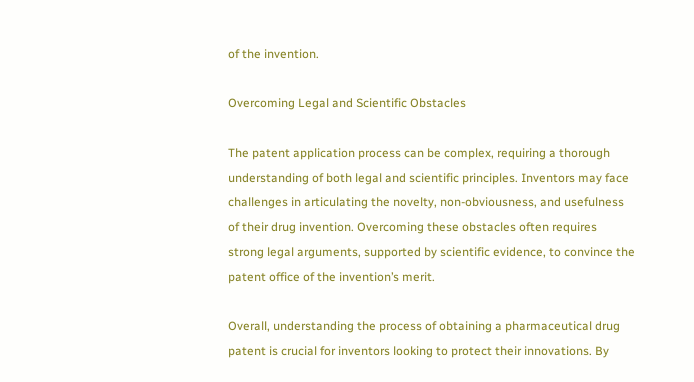of the invention.

Overcoming Legal and Scientific Obstacles

The patent application process can be complex, requiring a thorough understanding of both legal and scientific principles. Inventors may face challenges in articulating the novelty, non-obviousness, and usefulness of their drug invention. Overcoming these obstacles often requires strong legal arguments, supported by scientific evidence, to convince the patent office of the invention’s merit.

Overall, understanding the process of obtaining a pharmaceutical drug patent is crucial for inventors looking to protect their innovations. By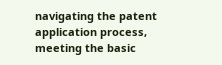navigating the patent application process, meeting the basic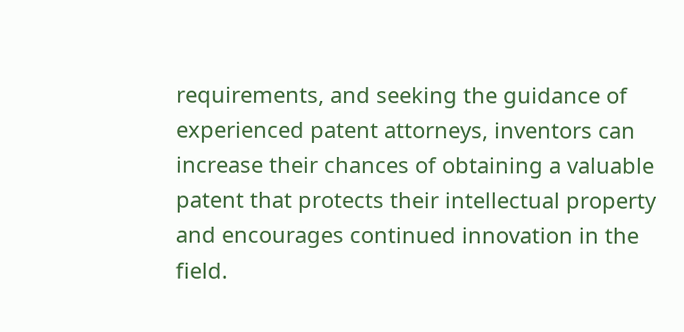requirements, and seeking the guidance of experienced patent attorneys, inventors can increase their chances of obtaining a valuable patent that protects their intellectual property and encourages continued innovation in the field.